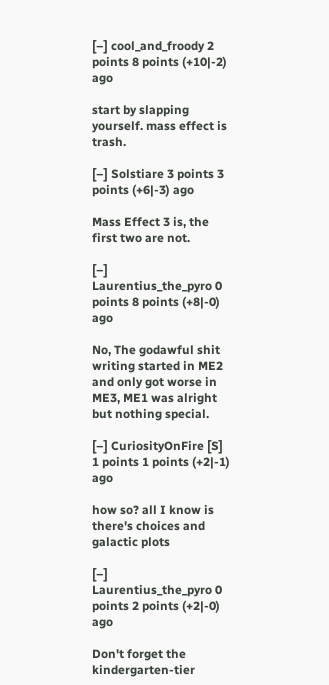[–] cool_and_froody 2 points 8 points (+10|-2) ago

start by slapping yourself. mass effect is trash.

[–] Solstiare 3 points 3 points (+6|-3) ago

Mass Effect 3 is, the first two are not.

[–] Laurentius_the_pyro 0 points 8 points (+8|-0) ago

No, The godawful shit writing started in ME2 and only got worse in ME3, ME1 was alright but nothing special.

[–] CuriosityOnFire [S] 1 points 1 points (+2|-1) ago

how so? all I know is there's choices and galactic plots

[–] Laurentius_the_pyro 0 points 2 points (+2|-0) ago

Don't forget the kindergarten-tier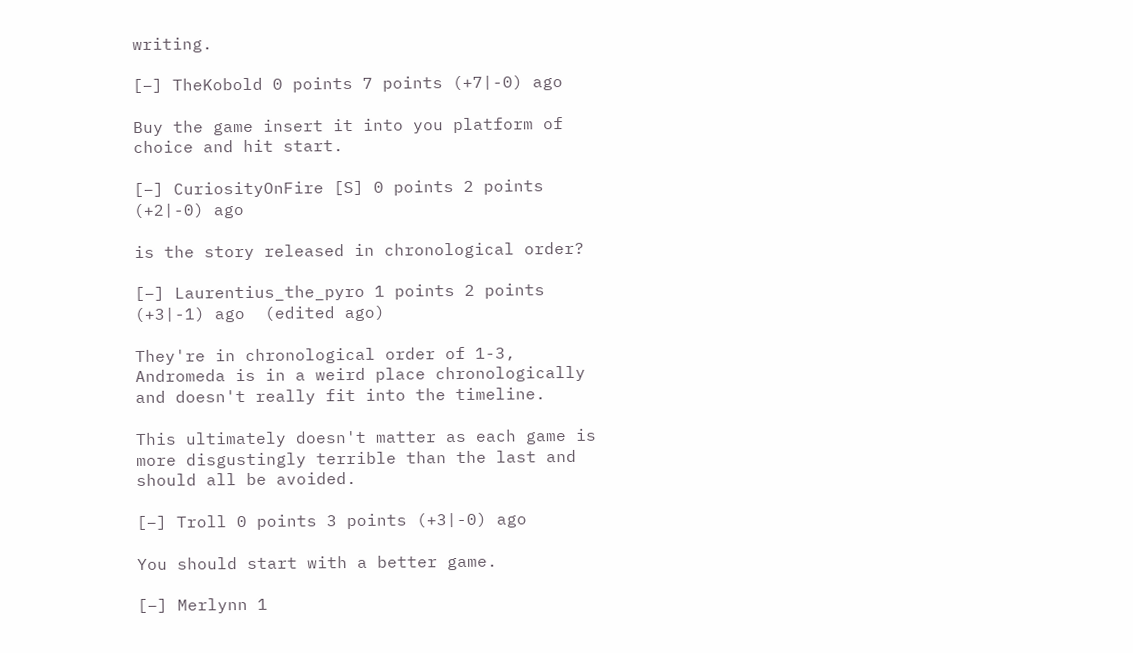writing.

[–] TheKobold 0 points 7 points (+7|-0) ago

Buy the game insert it into you platform of choice and hit start.

[–] CuriosityOnFire [S] 0 points 2 points (+2|-0) ago

is the story released in chronological order?

[–] Laurentius_the_pyro 1 points 2 points (+3|-1) ago  (edited ago)

They're in chronological order of 1-3, Andromeda is in a weird place chronologically and doesn't really fit into the timeline.

This ultimately doesn't matter as each game is more disgustingly terrible than the last and should all be avoided.

[–] Troll 0 points 3 points (+3|-0) ago

You should start with a better game.

[–] Merlynn 1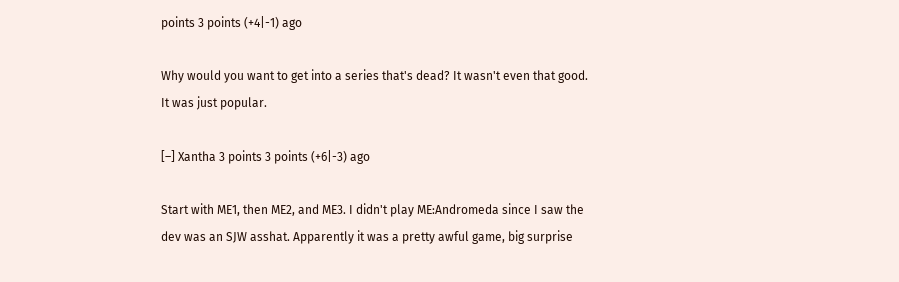points 3 points (+4|-1) ago

Why would you want to get into a series that's dead? It wasn't even that good. It was just popular.

[–] Xantha 3 points 3 points (+6|-3) ago

Start with ME1, then ME2, and ME3. I didn't play ME:Andromeda since I saw the dev was an SJW asshat. Apparently it was a pretty awful game, big surprise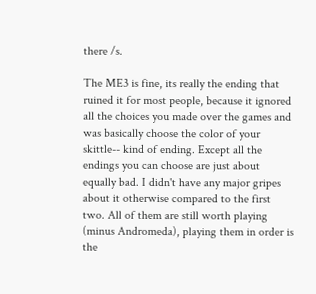there /s.

The ME3 is fine, its really the ending that ruined it for most people, because it ignored all the choices you made over the games and was basically choose the color of your skittle-- kind of ending. Except all the endings you can choose are just about equally bad. I didn't have any major gripes about it otherwise compared to the first two. All of them are still worth playing (minus Andromeda), playing them in order is the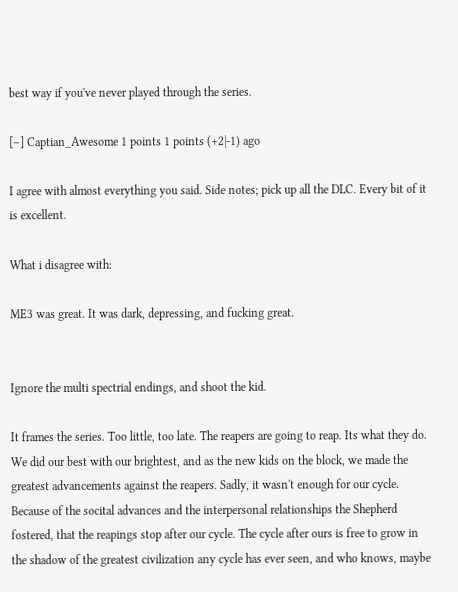best way if you've never played through the series.

[–] Captian_Awesome 1 points 1 points (+2|-1) ago

I agree with almost everything you said. Side notes; pick up all the DLC. Every bit of it is excellent.

What i disagree with:

ME3 was great. It was dark, depressing, and fucking great.


Ignore the multi spectrial endings, and shoot the kid.

It frames the series. Too little, too late. The reapers are going to reap. Its what they do. We did our best with our brightest, and as the new kids on the block, we made the greatest advancements against the reapers. Sadly, it wasn't enough for our cycle. Because of the socital advances and the interpersonal relationships the Shepherd fostered, that the reapings stop after our cycle. The cycle after ours is free to grow in the shadow of the greatest civilization any cycle has ever seen, and who knows, maybe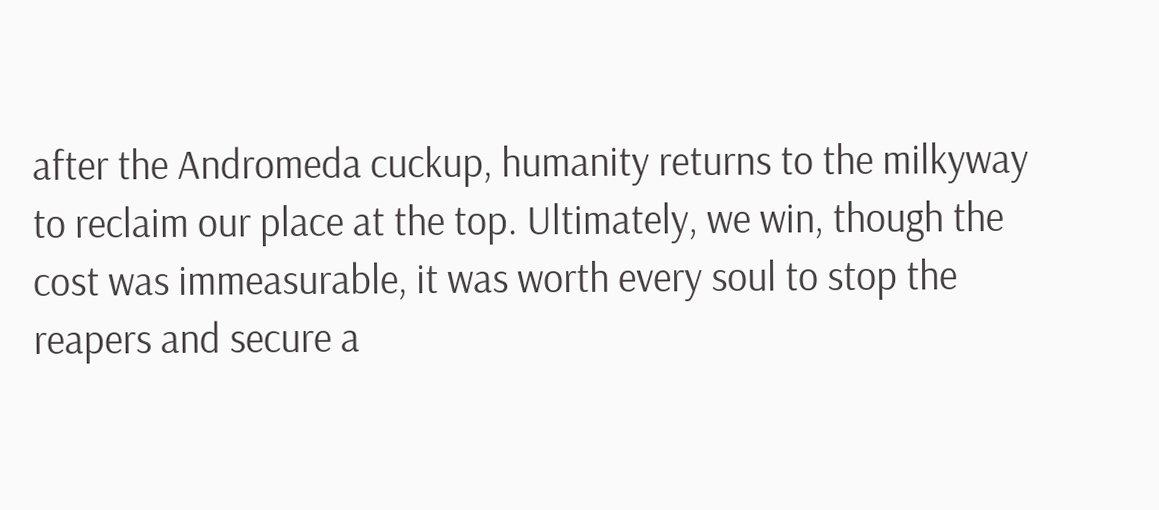after the Andromeda cuckup, humanity returns to the milkyway to reclaim our place at the top. Ultimately, we win, though the cost was immeasurable, it was worth every soul to stop the reapers and secure a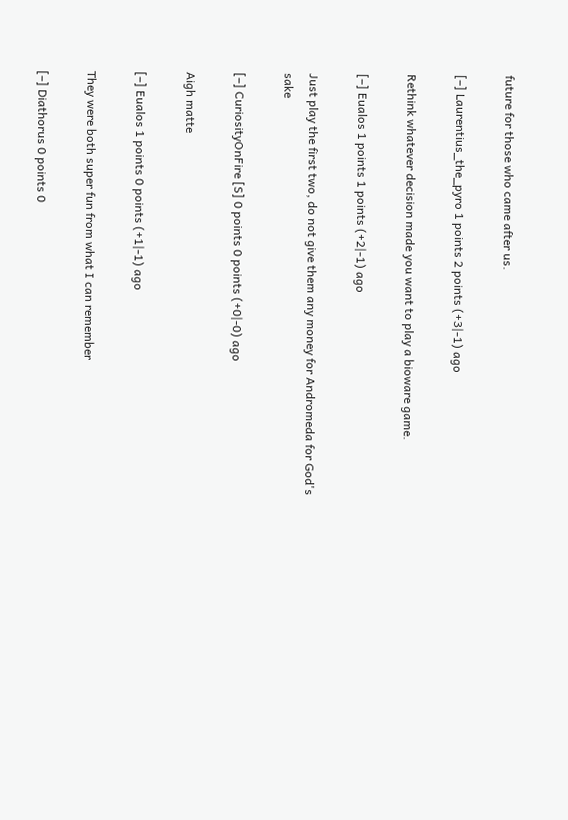future for those who came after us.

[–] Laurentius_the_pyro 1 points 2 points (+3|-1) ago

Rethink whatever decision made you want to play a bioware game.

[–] Eualos 1 points 1 points (+2|-1) ago

Just play the first two, do not give them any money for Andromeda for God's sake

[–] CuriosityOnFire [S] 0 points 0 points (+0|-0) ago

Aigh matte

[–] Eualos 1 points 0 points (+1|-1) ago

They were both super fun from what I can remember

[–] Diathorus 0 points 0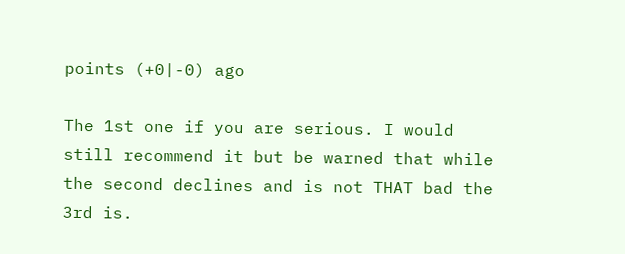points (+0|-0) ago

The 1st one if you are serious. I would still recommend it but be warned that while the second declines and is not THAT bad the 3rd is.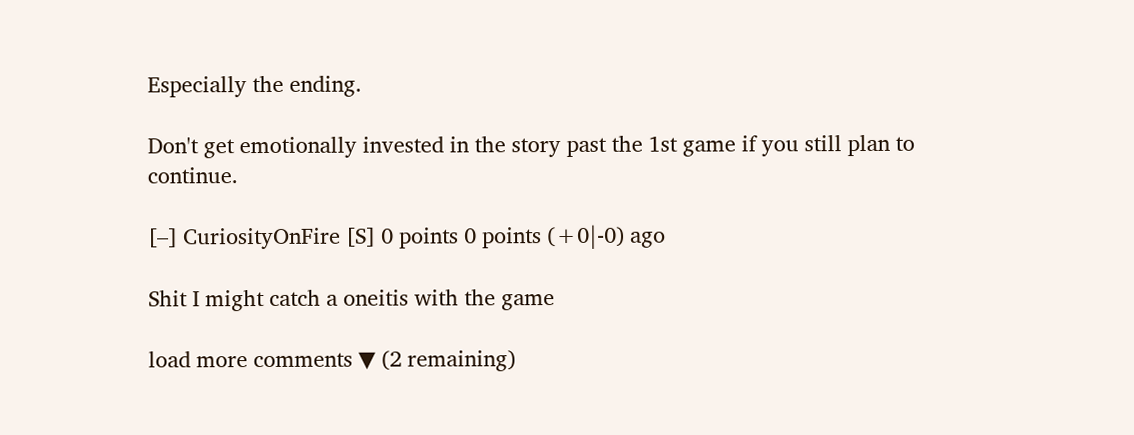Especially the ending.

Don't get emotionally invested in the story past the 1st game if you still plan to continue.

[–] CuriosityOnFire [S] 0 points 0 points (+0|-0) ago

Shit I might catch a oneitis with the game

load more comments ▼ (2 remaining)